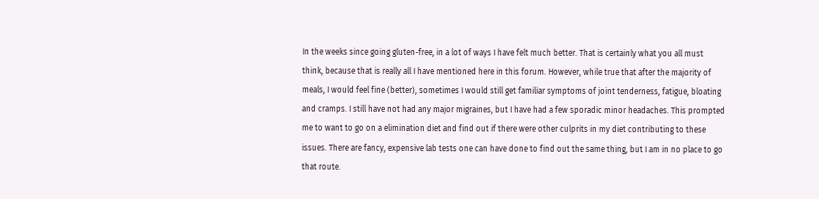In the weeks since going gluten-free, in a lot of ways I have felt much better. That is certainly what you all must think, because that is really all I have mentioned here in this forum. However, while true that after the majority of meals, I would feel fine (better), sometimes I would still get familiar symptoms of joint tenderness, fatigue, bloating and cramps. I still have not had any major migraines, but I have had a few sporadic minor headaches. This prompted me to want to go on a elimination diet and find out if there were other culprits in my diet contributing to these issues. There are fancy, expensive lab tests one can have done to find out the same thing, but I am in no place to go that route.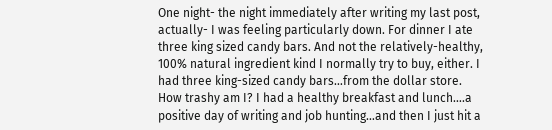One night- the night immediately after writing my last post, actually- I was feeling particularly down. For dinner I ate three king sized candy bars. And not the relatively-healthy, 100% natural ingredient kind I normally try to buy, either. I had three king-sized candy bars…from the dollar store. How trashy am I? I had a healthy breakfast and lunch….a positive day of writing and job hunting…and then I just hit a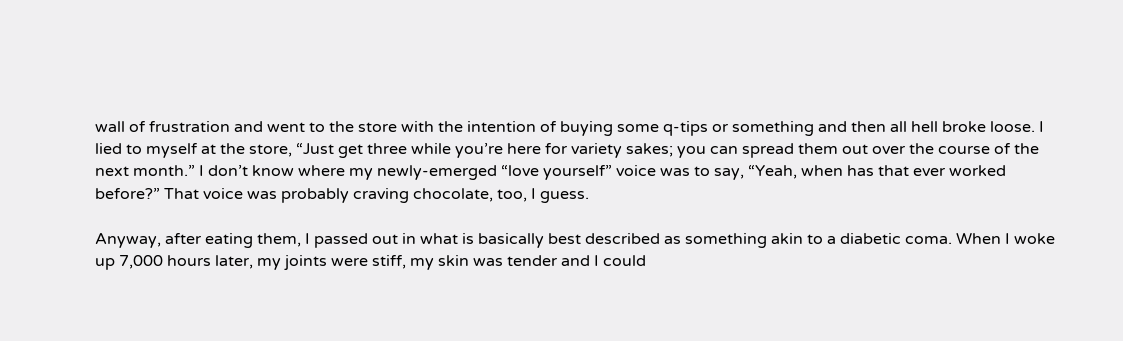wall of frustration and went to the store with the intention of buying some q-tips or something and then all hell broke loose. I lied to myself at the store, “Just get three while you’re here for variety sakes; you can spread them out over the course of the next month.” I don’t know where my newly-emerged “love yourself” voice was to say, “Yeah, when has that ever worked before?” That voice was probably craving chocolate, too, I guess.

Anyway, after eating them, I passed out in what is basically best described as something akin to a diabetic coma. When I woke up 7,000 hours later, my joints were stiff, my skin was tender and I could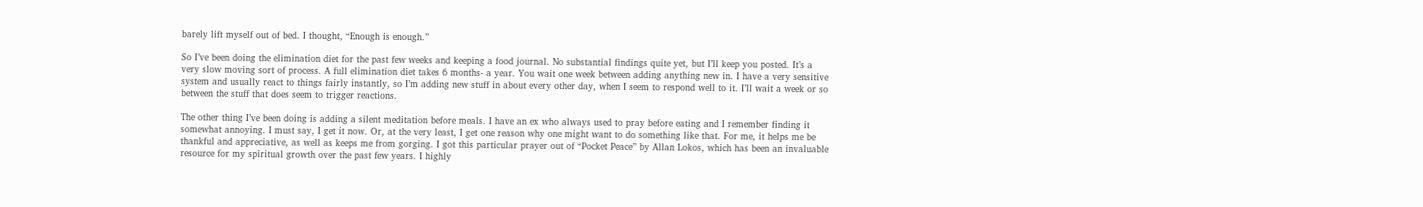barely lift myself out of bed. I thought, “Enough is enough.”

So I’ve been doing the elimination diet for the past few weeks and keeping a food journal. No substantial findings quite yet, but I’ll keep you posted. It’s a very slow moving sort of process. A full elimination diet takes 6 months- a year. You wait one week between adding anything new in. I have a very sensitive system and usually react to things fairly instantly, so I’m adding new stuff in about every other day, when I seem to respond well to it. I’ll wait a week or so between the stuff that does seem to trigger reactions.

The other thing I’ve been doing is adding a silent meditation before meals. I have an ex who always used to pray before eating and I remember finding it somewhat annoying. I must say, I get it now. Or, at the very least, I get one reason why one might want to do something like that. For me, it helps me be thankful and appreciative, as well as keeps me from gorging. I got this particular prayer out of “Pocket Peace” by Allan Lokos, which has been an invaluable resource for my spiritual growth over the past few years. I highly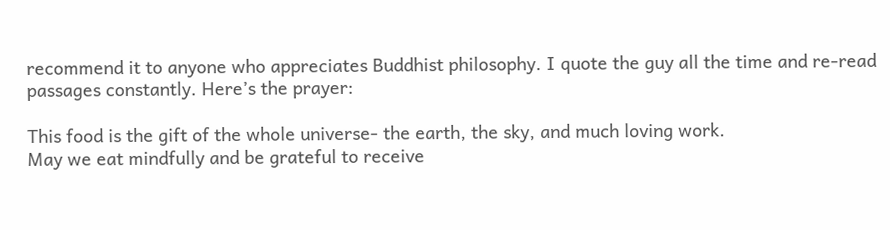recommend it to anyone who appreciates Buddhist philosophy. I quote the guy all the time and re-read passages constantly. Here’s the prayer:

This food is the gift of the whole universe- the earth, the sky, and much loving work.
May we eat mindfully and be grateful to receive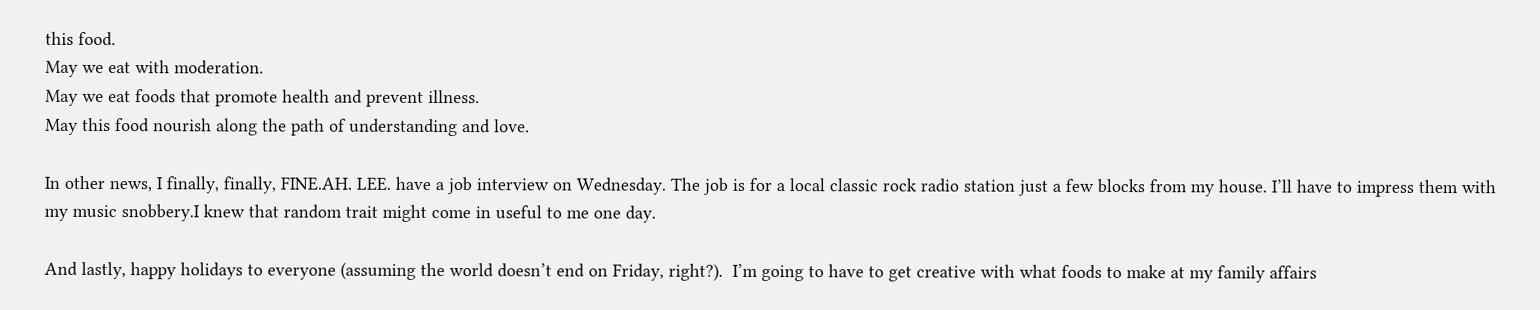this food.
May we eat with moderation.
May we eat foods that promote health and prevent illness.
May this food nourish along the path of understanding and love.

In other news, I finally, finally, FINE.AH. LEE. have a job interview on Wednesday. The job is for a local classic rock radio station just a few blocks from my house. I’ll have to impress them with my music snobbery.I knew that random trait might come in useful to me one day.

And lastly, happy holidays to everyone (assuming the world doesn’t end on Friday, right?).  I’m going to have to get creative with what foods to make at my family affairs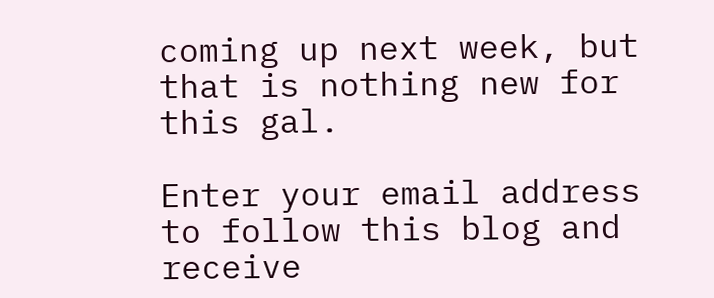coming up next week, but that is nothing new for this gal.

Enter your email address to follow this blog and receive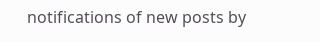notifications of new posts by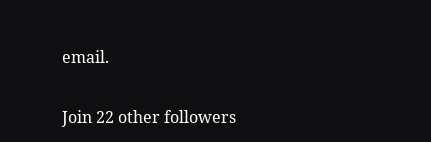email.

Join 22 other followers